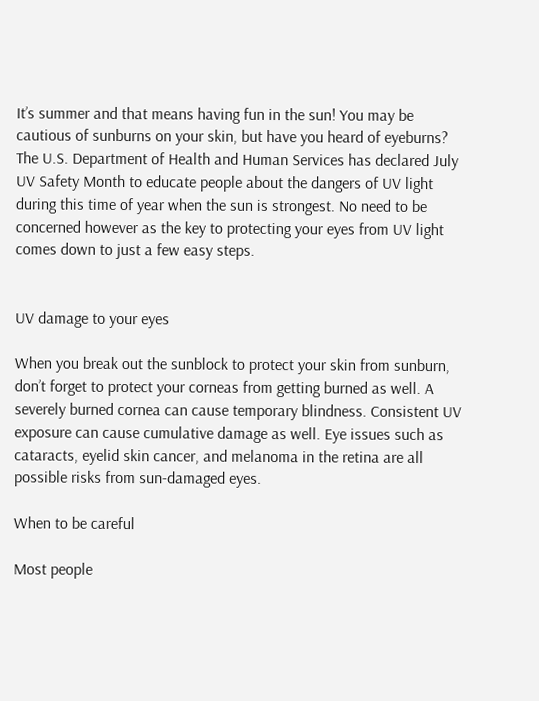It’s summer and that means having fun in the sun! You may be cautious of sunburns on your skin, but have you heard of eyeburns? The U.S. Department of Health and Human Services has declared July UV Safety Month to educate people about the dangers of UV light during this time of year when the sun is strongest. No need to be concerned however as the key to protecting your eyes from UV light comes down to just a few easy steps.


UV damage to your eyes

When you break out the sunblock to protect your skin from sunburn, don’t forget to protect your corneas from getting burned as well. A severely burned cornea can cause temporary blindness. Consistent UV exposure can cause cumulative damage as well. Eye issues such as cataracts, eyelid skin cancer, and melanoma in the retina are all possible risks from sun-damaged eyes.

When to be careful

Most people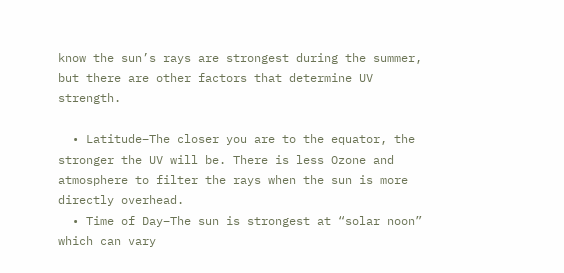know the sun’s rays are strongest during the summer, but there are other factors that determine UV strength.

  • Latitude–The closer you are to the equator, the stronger the UV will be. There is less Ozone and atmosphere to filter the rays when the sun is more directly overhead.
  • Time of Day–The sun is strongest at “solar noon” which can vary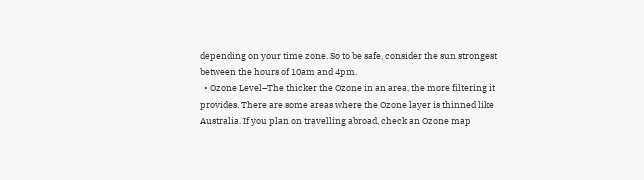depending on your time zone. So to be safe, consider the sun strongest between the hours of 10am and 4pm.
  • Ozone Level–The thicker the Ozone in an area, the more filtering it provides. There are some areas where the Ozone layer is thinned like Australia. If you plan on travelling abroad, check an Ozone map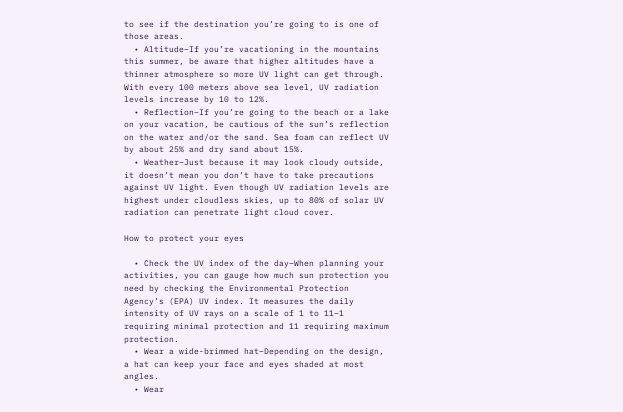to see if the destination you’re going to is one of those areas.
  • Altitude–If you’re vacationing in the mountains this summer, be aware that higher altitudes have a thinner atmosphere so more UV light can get through. With every 100 meters above sea level, UV radiation levels increase by 10 to 12%.
  • Reflection–If you’re going to the beach or a lake on your vacation, be cautious of the sun’s reflection on the water and/or the sand. Sea foam can reflect UV by about 25% and dry sand about 15%.
  • Weather–Just because it may look cloudy outside, it doesn’t mean you don’t have to take precautions against UV light. Even though UV radiation levels are highest under cloudless skies, up to 80% of solar UV radiation can penetrate light cloud cover.

How to protect your eyes

  • Check the UV index of the day–When planning your activities, you can gauge how much sun protection you need by checking the Environmental Protection Agency’s (EPA) UV index. It measures the daily intensity of UV rays on a scale of 1 to 11–1 requiring minimal protection and 11 requiring maximum protection.
  • Wear a wide-brimmed hat–Depending on the design, a hat can keep your face and eyes shaded at most angles.
  • Wear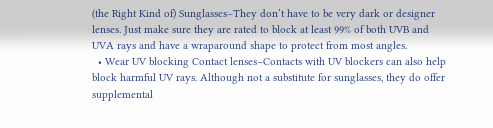(the Right Kind of) Sunglasses–They don’t have to be very dark or designer lenses. Just make sure they are rated to block at least 99% of both UVB and UVA rays and have a wraparound shape to protect from most angles.
  • Wear UV blocking Contact lenses–Contacts with UV blockers can also help block harmful UV rays. Although not a substitute for sunglasses, they do offer supplemental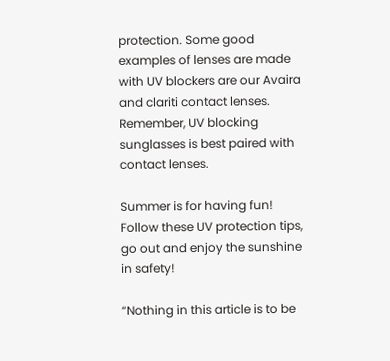protection. Some good examples of lenses are made with UV blockers are our Avaira and clariti contact lenses. Remember, UV blocking sunglasses is best paired with contact lenses.

Summer is for having fun! Follow these UV protection tips, go out and enjoy the sunshine in safety!

“Nothing in this article is to be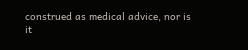construed as medical advice, nor is it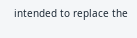intended to replace the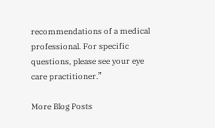recommendations of a medical professional. For specific questions, please see your eye care practitioner.”

More Blog Posts